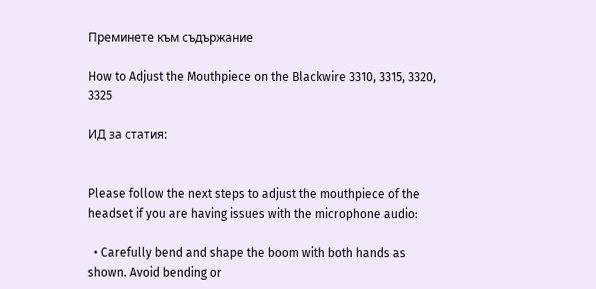Преминете към съдържание

How to Adjust the Mouthpiece on the Blackwire 3310, 3315, 3320, 3325

ИД за статия:


Please follow the next steps to adjust the mouthpiece of the headset if you are having issues with the microphone audio:

  • Carefully bend and shape the boom with both hands as shown. Avoid bending or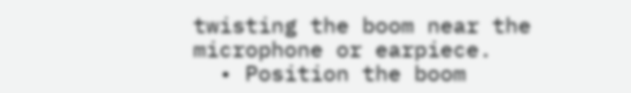twisting the boom near the microphone or earpiece.
  • Position the boom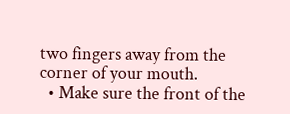two fingers away from the corner of your mouth.
  • Make sure the front of the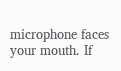microphone faces your mouth. If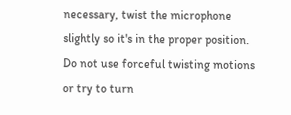necessary, twist the microphone slightly so it's in the proper position. Do not use forceful twisting motions or try to turn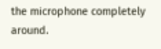the microphone completely around.